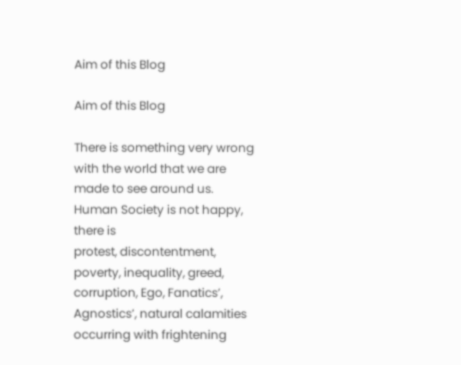Aim of this Blog

Aim of this Blog

There is something very wrong with the world that we are made to see around us. Human Society is not happy, there is
protest, discontentment, poverty, inequality, greed, corruption, Ego, Fanatics’, Agnostics’, natural calamities occurring with frightening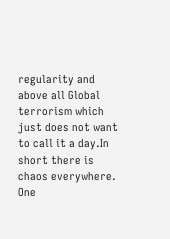regularity and above all Global terrorism which just does not want to call it a day.In short there is chaos everywhere. One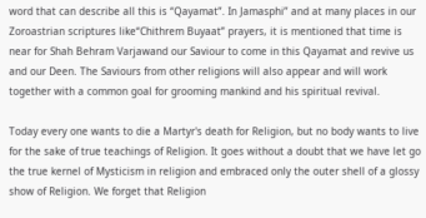word that can describe all this is “Qayamat”. In Jamasphi” and at many places in our Zoroastrian scriptures like“Chithrem Buyaat” prayers, it is mentioned that time is near for Shah Behram Varjawand our Saviour to come in this Qayamat and revive us and our Deen. The Saviours from other religions will also appear and will work together with a common goal for grooming mankind and his spiritual revival.

Today every one wants to die a Martyr's death for Religion, but no body wants to live for the sake of true teachings of Religion. It goes without a doubt that we have let go the true kernel of Mysticism in religion and embraced only the outer shell of a glossy show of Religion. We forget that Religion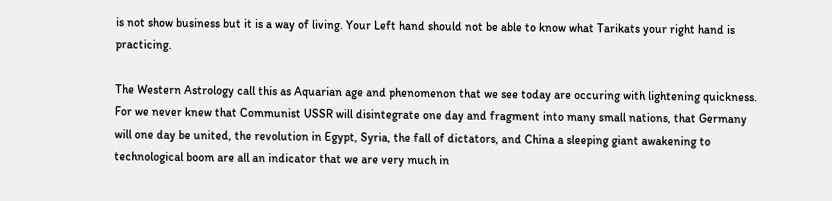is not show business but it is a way of living. Your Left hand should not be able to know what Tarikats your right hand is practicing.

The Western Astrology call this as Aquarian age and phenomenon that we see today are occuring with lightening quickness. For we never knew that Communist USSR will disintegrate one day and fragment into many small nations, that Germany will one day be united, the revolution in Egypt, Syria, the fall of dictators, and China a sleeping giant awakening to technological boom are all an indicator that we are very much in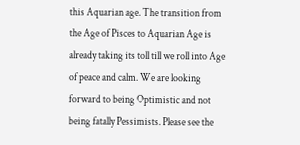this Aquarian age. The transition from the Age of Pisces to Aquarian Age is already taking its toll till we roll into Age of peace and calm. We are looking forward to being Optimistic and not being fatally Pessimists. Please see the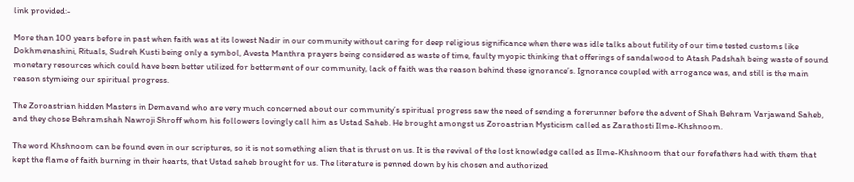link provided:-

More than 100 years before in past when faith was at its lowest Nadir in our community without caring for deep religious significance when there was idle talks about futility of our time tested customs like Dokhmenashini, Rituals, Sudreh Kusti being only a symbol, Avesta Manthra prayers being considered as waste of time, faulty myopic thinking that offerings of sandalwood to Atash Padshah being waste of sound monetary resources which could have been better utilized for betterment of our community, lack of faith was the reason behind these ignorance’s. Ignorance coupled with arrogance was, and still is the main reason stymieing our spiritual progress.

The Zoroastrian hidden Masters in Demavand who are very much concerned about our community’s spiritual progress saw the need of sending a forerunner before the advent of Shah Behram Varjawand Saheb, and they chose Behramshah Nawroji Shroff whom his followers lovingly call him as Ustad Saheb. He brought amongst us Zoroastrian Mysticism called as Zarathosti Ilme-Khshnoom.

The word Khshnoom can be found even in our scriptures, so it is not something alien that is thrust on us. It is the revival of the lost knowledge called as Ilme-Khshnoom that our forefathers had with them that kept the flame of faith burning in their hearts, that Ustad saheb brought for us. The literature is penned down by his chosen and authorized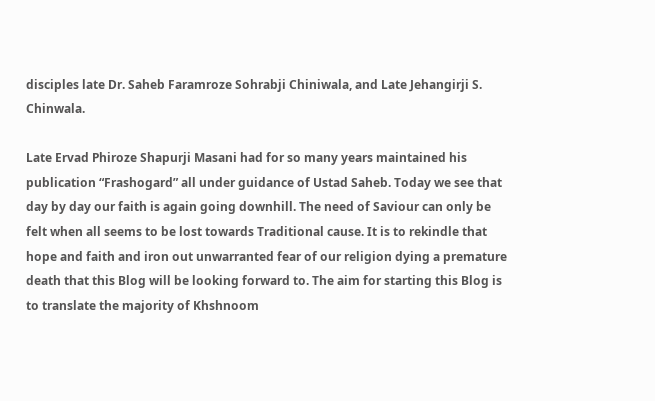disciples late Dr. Saheb Faramroze Sohrabji Chiniwala, and Late Jehangirji S. Chinwala.

Late Ervad Phiroze Shapurji Masani had for so many years maintained his publication “Frashogard” all under guidance of Ustad Saheb. Today we see that day by day our faith is again going downhill. The need of Saviour can only be felt when all seems to be lost towards Traditional cause. It is to rekindle that hope and faith and iron out unwarranted fear of our religion dying a premature death that this Blog will be looking forward to. The aim for starting this Blog is to translate the majority of Khshnoom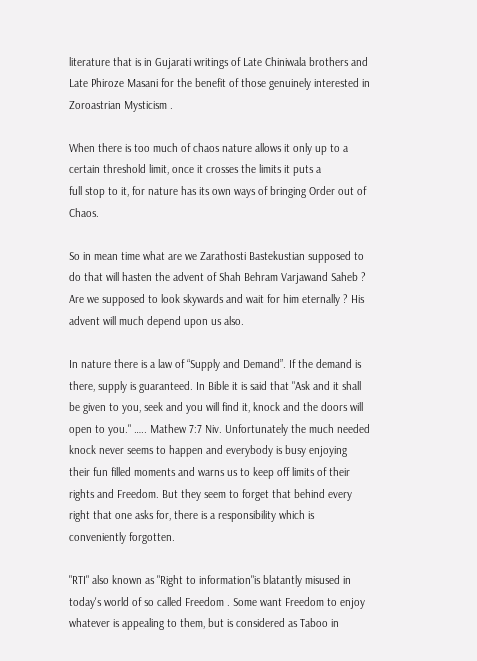literature that is in Gujarati writings of Late Chiniwala brothers and Late Phiroze Masani for the benefit of those genuinely interested in Zoroastrian Mysticism .

When there is too much of chaos nature allows it only up to a certain threshold limit, once it crosses the limits it puts a
full stop to it, for nature has its own ways of bringing Order out of Chaos.

So in mean time what are we Zarathosti Bastekustian supposed to do that will hasten the advent of Shah Behram Varjawand Saheb ? Are we supposed to look skywards and wait for him eternally ? His advent will much depend upon us also.

In nature there is a law of “Supply and Demand”. If the demand is there, supply is guaranteed. In Bible it is said that "Ask and it shall be given to you, seek and you will find it, knock and the doors will open to you." ….. Mathew 7:7 Niv. Unfortunately the much needed knock never seems to happen and everybody is busy enjoying their fun filled moments and warns us to keep off limits of their rights and Freedom. But they seem to forget that behind every right that one asks for, there is a responsibility which is conveniently forgotten.

"RTI" also known as "Right to information"is blatantly misused in today's world of so called Freedom . Some want Freedom to enjoy whatever is appealing to them, but is considered as Taboo in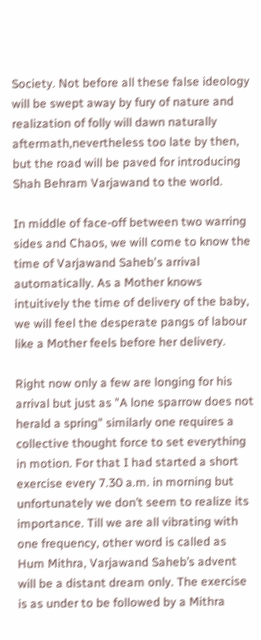Society. Not before all these false ideology will be swept away by fury of nature and realization of folly will dawn naturally aftermath,nevertheless too late by then, but the road will be paved for introducing Shah Behram Varjawand to the world.

In middle of face-off between two warring sides and Chaos, we will come to know the time of Varjawand Saheb's arrival automatically. As a Mother knows intuitively the time of delivery of the baby, we will feel the desperate pangs of labour like a Mother feels before her delivery.

Right now only a few are longing for his arrival but just as "A lone sparrow does not herald a spring" similarly one requires a collective thought force to set everything in motion. For that I had started a short exercise every 7.30 a.m. in morning but unfortunately we don’t seem to realize its importance. Till we are all vibrating with one frequency, other word is called as Hum Mithra, Varjawand Saheb’s advent will be a distant dream only. The exercise is as under to be followed by a Mithra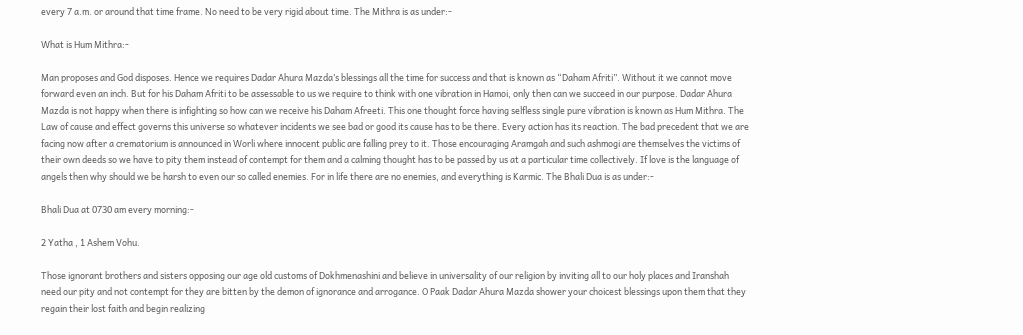every 7 a.m. or around that time frame. No need to be very rigid about time. The Mithra is as under:-

What is Hum Mithra:-

Man proposes and God disposes. Hence we requires Dadar Ahura Mazda’s blessings all the time for success and that is known as “Daham Afriti”. Without it we cannot move forward even an inch. But for his Daham Afriti to be assessable to us we require to think with one vibration in Hamoi, only then can we succeed in our purpose. Dadar Ahura Mazda is not happy when there is infighting so how can we receive his Daham Afreeti. This one thought force having selfless single pure vibration is known as Hum Mithra. The Law of cause and effect governs this universe so whatever incidents we see bad or good its cause has to be there. Every action has its reaction. The bad precedent that we are facing now after a crematorium is announced in Worli where innocent public are falling prey to it. Those encouraging Aramgah and such ashmogi are themselves the victims of their own deeds so we have to pity them instead of contempt for them and a calming thought has to be passed by us at a particular time collectively. If love is the language of angels then why should we be harsh to even our so called enemies. For in life there are no enemies, and everything is Karmic. The Bhali Dua is as under:-

Bhali Dua at 0730 am every morning:-

2 Yatha , 1 Ashem Vohu.

Those ignorant brothers and sisters opposing our age old customs of Dokhmenashini and believe in universality of our religion by inviting all to our holy places and Iranshah need our pity and not contempt for they are bitten by the demon of ignorance and arrogance. O Paak Dadar Ahura Mazda shower your choicest blessings upon them that they regain their lost faith and begin realizing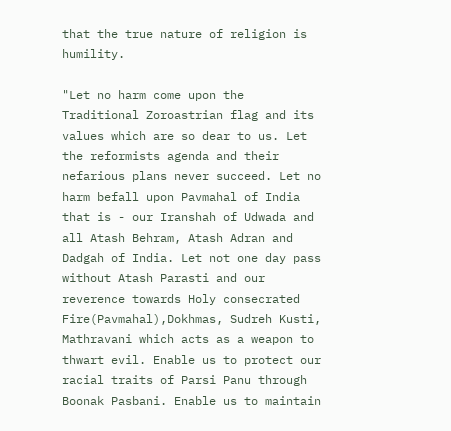that the true nature of religion is humility.

"Let no harm come upon the Traditional Zoroastrian flag and its values which are so dear to us. Let the reformists agenda and their nefarious plans never succeed. Let no harm befall upon Pavmahal of India that is - our Iranshah of Udwada and all Atash Behram, Atash Adran and Dadgah of India. Let not one day pass without Atash Parasti and our reverence towards Holy consecrated Fire(Pavmahal),Dokhmas, Sudreh Kusti, Mathravani which acts as a weapon to thwart evil. Enable us to protect our racial traits of Parsi Panu through Boonak Pasbani. Enable us to maintain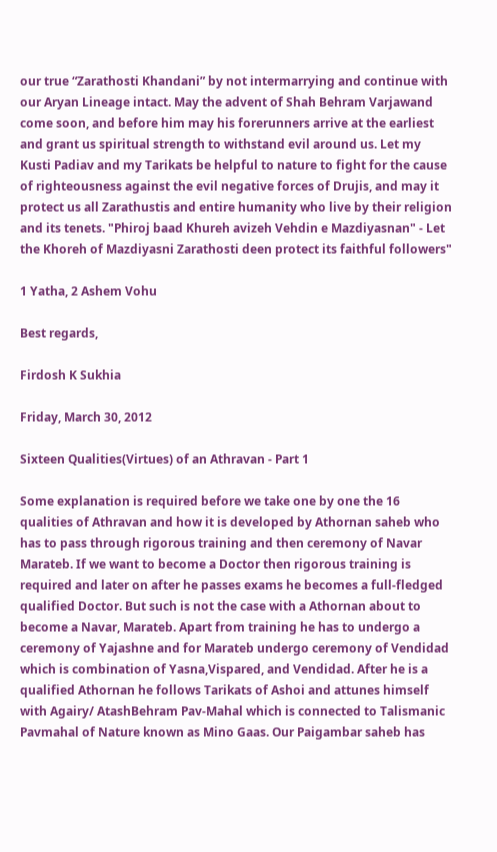our true “Zarathosti Khandani” by not intermarrying and continue with our Aryan Lineage intact. May the advent of Shah Behram Varjawand come soon, and before him may his forerunners arrive at the earliest and grant us spiritual strength to withstand evil around us. Let my Kusti Padiav and my Tarikats be helpful to nature to fight for the cause of righteousness against the evil negative forces of Drujis, and may it protect us all Zarathustis and entire humanity who live by their religion and its tenets. "Phiroj baad Khureh avizeh Vehdin e Mazdiyasnan" - Let the Khoreh of Mazdiyasni Zarathosti deen protect its faithful followers"

1 Yatha, 2 Ashem Vohu

Best regards,

Firdosh K Sukhia

Friday, March 30, 2012

Sixteen Qualities(Virtues) of an Athravan - Part 1

Some explanation is required before we take one by one the 16 qualities of Athravan and how it is developed by Athornan saheb who has to pass through rigorous training and then ceremony of Navar Marateb. If we want to become a Doctor then rigorous training is required and later on after he passes exams he becomes a full-fledged qualified Doctor. But such is not the case with a Athornan about to become a Navar, Marateb. Apart from training he has to undergo a ceremony of Yajashne and for Marateb undergo ceremony of Vendidad which is combination of Yasna,Vispared, and Vendidad. After he is a qualified Athornan he follows Tarikats of Ashoi and attunes himself with Agairy/ AtashBehram Pav-Mahal which is connected to Talismanic Pavmahal of Nature known as Mino Gaas. Our Paigambar saheb has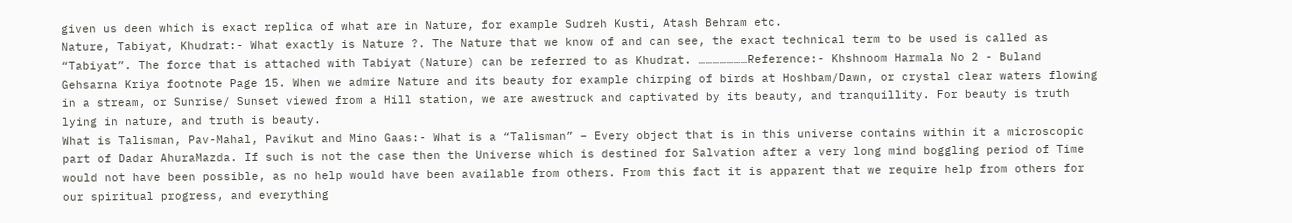given us deen which is exact replica of what are in Nature, for example Sudreh Kusti, Atash Behram etc.
Nature, Tabiyat, Khudrat:- What exactly is Nature ?. The Nature that we know of and can see, the exact technical term to be used is called as “Tabiyat”. The force that is attached with Tabiyat (Nature) can be referred to as Khudrat. …………………Reference:- Khshnoom Harmala No 2 - Buland Gehsarna Kriya footnote Page 15. When we admire Nature and its beauty for example chirping of birds at Hoshbam/Dawn, or crystal clear waters flowing in a stream, or Sunrise/ Sunset viewed from a Hill station, we are awestruck and captivated by its beauty, and tranquillity. For beauty is truth lying in nature, and truth is beauty.
What is Talisman, Pav-Mahal, Pavikut and Mino Gaas:- What is a “Talisman” – Every object that is in this universe contains within it a microscopic part of Dadar AhuraMazda. If such is not the case then the Universe which is destined for Salvation after a very long mind boggling period of Time would not have been possible, as no help would have been available from others. From this fact it is apparent that we require help from others for our spiritual progress, and everything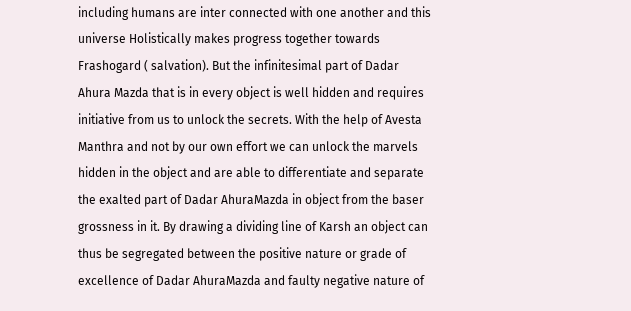including humans are inter connected with one another and this universe Holistically makes progress together towards Frashogard ( salvation). But the infinitesimal part of Dadar Ahura Mazda that is in every object is well hidden and requires initiative from us to unlock the secrets. With the help of Avesta Manthra and not by our own effort we can unlock the marvels hidden in the object and are able to differentiate and separate the exalted part of Dadar AhuraMazda in object from the baser grossness in it. By drawing a dividing line of Karsh an object can thus be segregated between the positive nature or grade of excellence of Dadar AhuraMazda and faulty negative nature of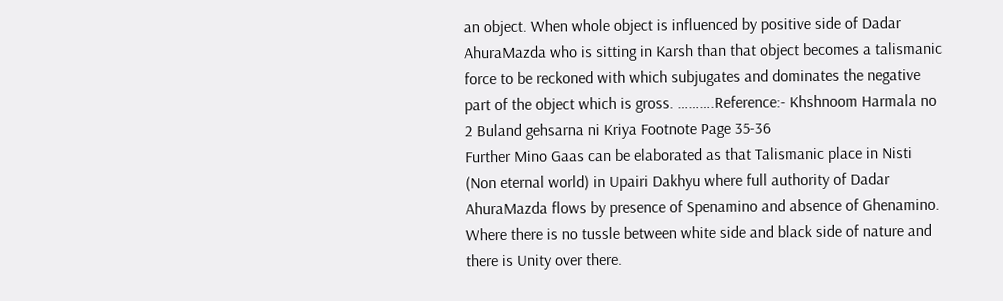an object. When whole object is influenced by positive side of Dadar AhuraMazda who is sitting in Karsh than that object becomes a talismanic force to be reckoned with which subjugates and dominates the negative part of the object which is gross. ……….Reference:- Khshnoom Harmala no 2 Buland gehsarna ni Kriya Footnote Page 35-36
Further Mino Gaas can be elaborated as that Talismanic place in Nisti (Non eternal world) in Upairi Dakhyu where full authority of Dadar AhuraMazda flows by presence of Spenamino and absence of Ghenamino. Where there is no tussle between white side and black side of nature and there is Unity over there.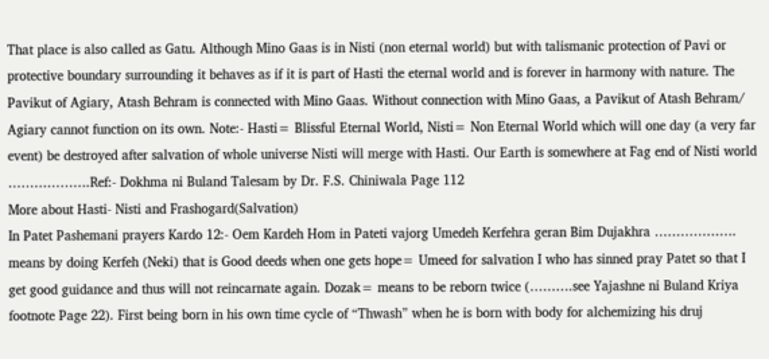That place is also called as Gatu. Although Mino Gaas is in Nisti (non eternal world) but with talismanic protection of Pavi or protective boundary surrounding it behaves as if it is part of Hasti the eternal world and is forever in harmony with nature. The Pavikut of Agiary, Atash Behram is connected with Mino Gaas. Without connection with Mino Gaas, a Pavikut of Atash Behram/ Agiary cannot function on its own. Note:- Hasti= Blissful Eternal World, Nisti= Non Eternal World which will one day (a very far event) be destroyed after salvation of whole universe Nisti will merge with Hasti. Our Earth is somewhere at Fag end of Nisti world ……………….Ref:- Dokhma ni Buland Talesam by Dr. F.S. Chiniwala Page 112
More about Hasti- Nisti and Frashogard(Salvation)
In Patet Pashemani prayers Kardo 12:- Oem Kardeh Hom in Pateti vajorg Umedeh Kerfehra geran Bim Dujakhra ………………. means by doing Kerfeh (Neki) that is Good deeds when one gets hope= Umeed for salvation I who has sinned pray Patet so that I get good guidance and thus will not reincarnate again. Dozak= means to be reborn twice (……….see Yajashne ni Buland Kriya footnote Page 22). First being born in his own time cycle of “Thwash” when he is born with body for alchemizing his druj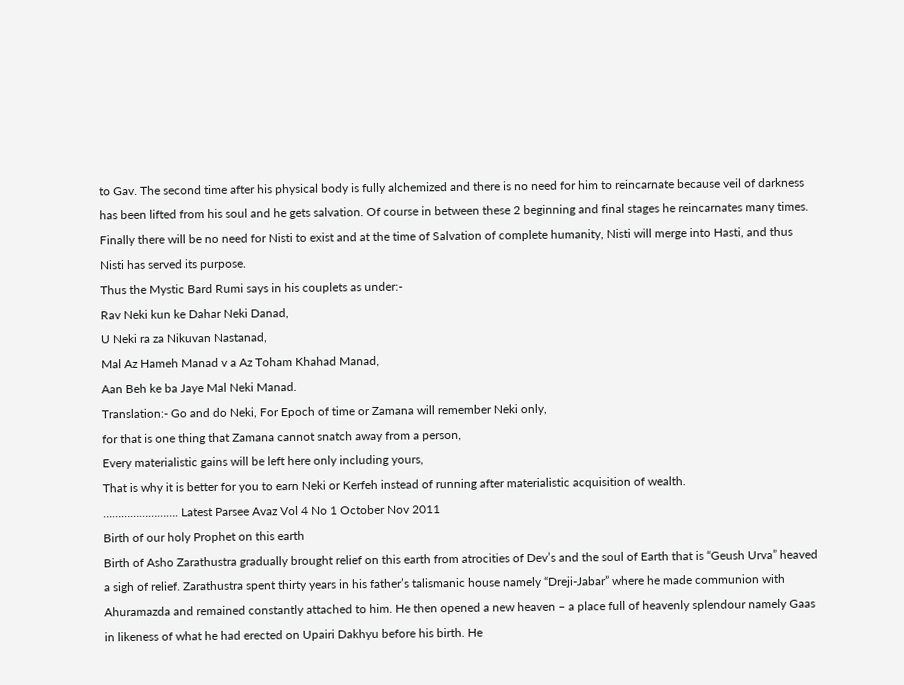to Gav. The second time after his physical body is fully alchemized and there is no need for him to reincarnate because veil of darkness has been lifted from his soul and he gets salvation. Of course in between these 2 beginning and final stages he reincarnates many times. Finally there will be no need for Nisti to exist and at the time of Salvation of complete humanity, Nisti will merge into Hasti, and thus Nisti has served its purpose.
Thus the Mystic Bard Rumi says in his couplets as under:-
Rav Neki kun ke Dahar Neki Danad,
U Neki ra za Nikuvan Nastanad,
Mal Az Hameh Manad v a Az Toham Khahad Manad,
Aan Beh ke ba Jaye Mal Neki Manad.
Translation:- Go and do Neki, For Epoch of time or Zamana will remember Neki only,
for that is one thing that Zamana cannot snatch away from a person,
Every materialistic gains will be left here only including yours,
That is why it is better for you to earn Neki or Kerfeh instead of running after materialistic acquisition of wealth.
……………………. Latest Parsee Avaz Vol 4 No 1 October Nov 2011
Birth of our holy Prophet on this earth
Birth of Asho Zarathustra gradually brought relief on this earth from atrocities of Dev’s and the soul of Earth that is “Geush Urva” heaved a sigh of relief. Zarathustra spent thirty years in his father’s talismanic house namely “Dreji-Jabar” where he made communion with Ahuramazda and remained constantly attached to him. He then opened a new heaven – a place full of heavenly splendour namely Gaas in likeness of what he had erected on Upairi Dakhyu before his birth. He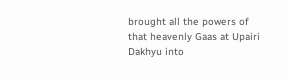brought all the powers of that heavenly Gaas at Upairi Dakhyu into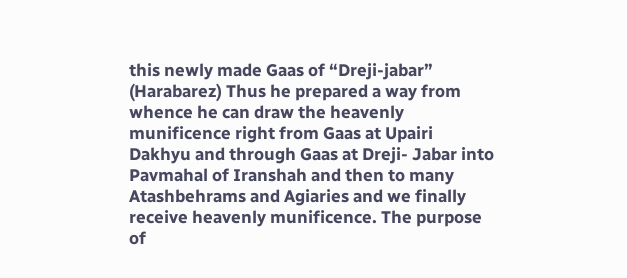this newly made Gaas of “Dreji-jabar” (Harabarez) Thus he prepared a way from whence he can draw the heavenly munificence right from Gaas at Upairi Dakhyu and through Gaas at Dreji- Jabar into Pavmahal of Iranshah and then to many Atashbehrams and Agiaries and we finally receive heavenly munificence. The purpose of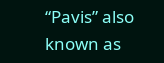“Pavis” also known as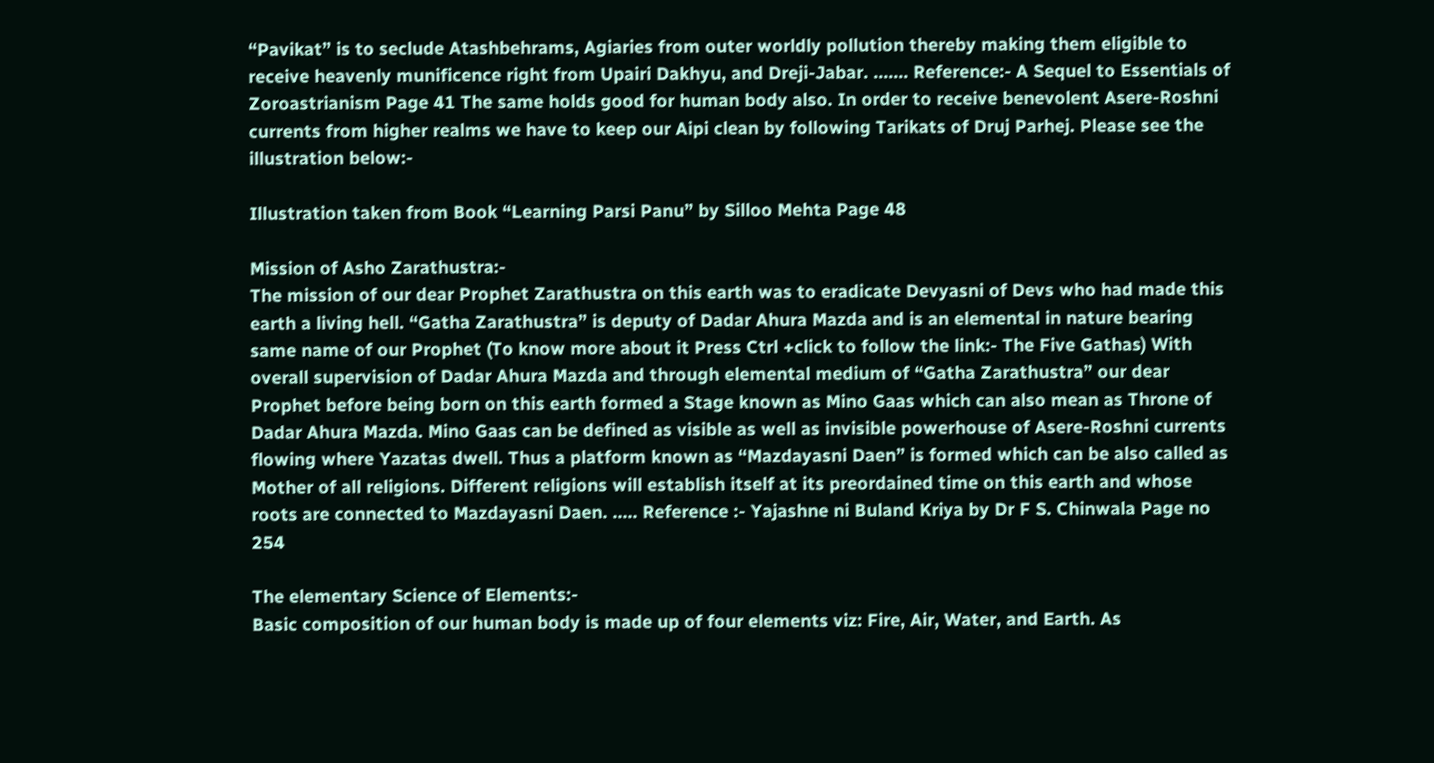“Pavikat” is to seclude Atashbehrams, Agiaries from outer worldly pollution thereby making them eligible to receive heavenly munificence right from Upairi Dakhyu, and Dreji-Jabar. ……. Reference:- A Sequel to Essentials of Zoroastrianism Page 41 The same holds good for human body also. In order to receive benevolent Asere-Roshni currents from higher realms we have to keep our Aipi clean by following Tarikats of Druj Parhej. Please see the illustration below:-

Illustration taken from Book “Learning Parsi Panu” by Silloo Mehta Page 48

Mission of Asho Zarathustra:-
The mission of our dear Prophet Zarathustra on this earth was to eradicate Devyasni of Devs who had made this earth a living hell. “Gatha Zarathustra” is deputy of Dadar Ahura Mazda and is an elemental in nature bearing same name of our Prophet (To know more about it Press Ctrl +click to follow the link:- The Five Gathas) With overall supervision of Dadar Ahura Mazda and through elemental medium of “Gatha Zarathustra” our dear Prophet before being born on this earth formed a Stage known as Mino Gaas which can also mean as Throne of Dadar Ahura Mazda. Mino Gaas can be defined as visible as well as invisible powerhouse of Asere-Roshni currents flowing where Yazatas dwell. Thus a platform known as “Mazdayasni Daen” is formed which can be also called as Mother of all religions. Different religions will establish itself at its preordained time on this earth and whose roots are connected to Mazdayasni Daen. ….. Reference :- Yajashne ni Buland Kriya by Dr F S. Chinwala Page no 254

The elementary Science of Elements:-
Basic composition of our human body is made up of four elements viz: Fire, Air, Water, and Earth. As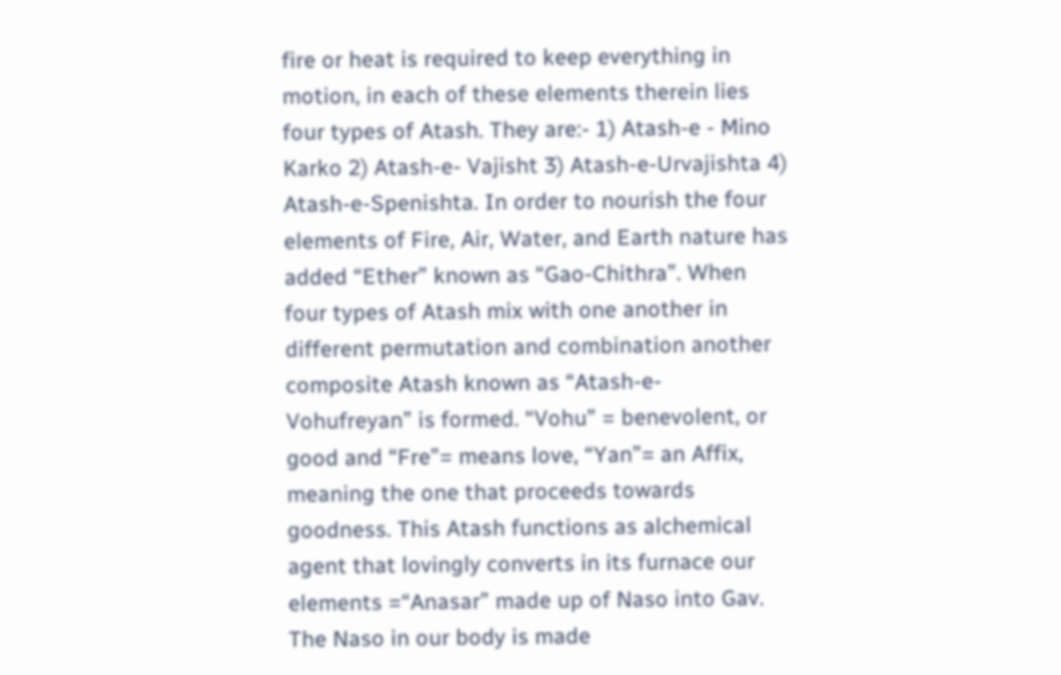fire or heat is required to keep everything in motion, in each of these elements therein lies four types of Atash. They are:- 1) Atash-e - Mino Karko 2) Atash-e- Vajisht 3) Atash-e-Urvajishta 4) Atash-e-Spenishta. In order to nourish the four elements of Fire, Air, Water, and Earth nature has added “Ether” known as “Gao-Chithra”. When four types of Atash mix with one another in different permutation and combination another composite Atash known as “Atash-e- Vohufreyan” is formed. “Vohu” = benevolent, or good and “Fre”= means love, “Yan”= an Affix, meaning the one that proceeds towards goodness. This Atash functions as alchemical agent that lovingly converts in its furnace our elements =“Anasar” made up of Naso into Gav. The Naso in our body is made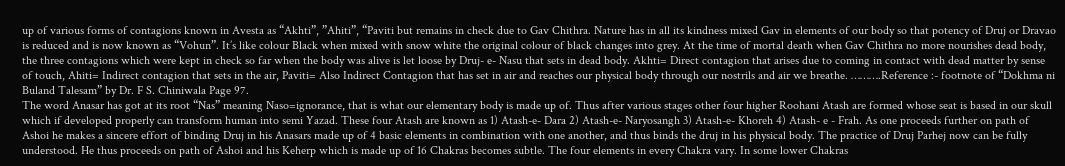up of various forms of contagions known in Avesta as “Akhti”, ”Ahiti”, “Paviti but remains in check due to Gav Chithra. Nature has in all its kindness mixed Gav in elements of our body so that potency of Druj or Dravao is reduced and is now known as “Vohun”. It’s like colour Black when mixed with snow white the original colour of black changes into grey. At the time of mortal death when Gav Chithra no more nourishes dead body, the three contagions which were kept in check so far when the body was alive is let loose by Druj- e- Nasu that sets in dead body. Akhti= Direct contagion that arises due to coming in contact with dead matter by sense of touch, Ahiti= Indirect contagion that sets in the air, Paviti= Also Indirect Contagion that has set in air and reaches our physical body through our nostrils and air we breathe. ……….Reference :- footnote of “Dokhma ni Buland Talesam” by Dr. F S. Chiniwala Page 97.
The word Anasar has got at its root “Nas” meaning Naso=ignorance, that is what our elementary body is made up of. Thus after various stages other four higher Roohani Atash are formed whose seat is based in our skull which if developed properly can transform human into semi Yazad. These four Atash are known as 1) Atash-e- Dara 2) Atash-e- Naryosangh 3) Atash-e- Khoreh 4) Atash- e - Frah. As one proceeds further on path of Ashoi he makes a sincere effort of binding Druj in his Anasars made up of 4 basic elements in combination with one another, and thus binds the druj in his physical body. The practice of Druj Parhej now can be fully understood. He thus proceeds on path of Ashoi and his Keherp which is made up of 16 Chakras becomes subtle. The four elements in every Chakra vary. In some lower Chakras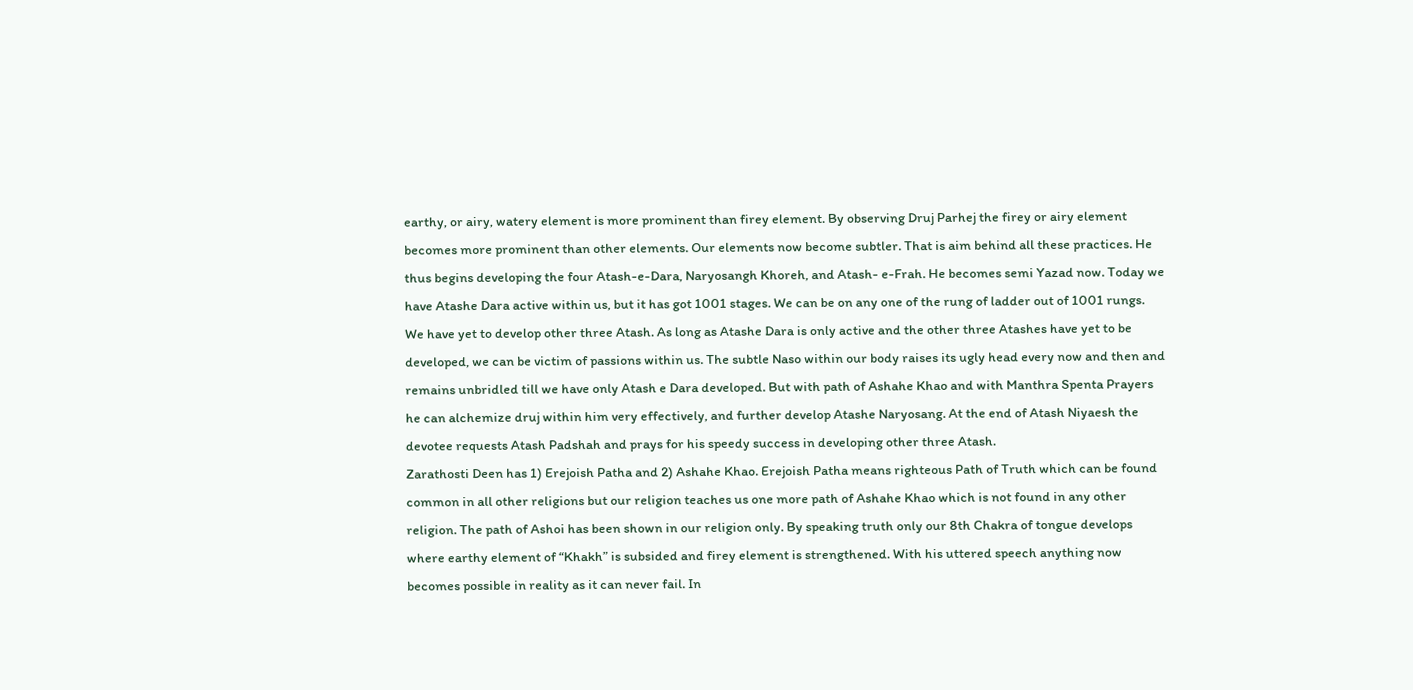earthy, or airy, watery element is more prominent than firey element. By observing Druj Parhej the firey or airy element becomes more prominent than other elements. Our elements now become subtler. That is aim behind all these practices. He thus begins developing the four Atash-e-Dara, Naryosangh Khoreh, and Atash- e-Frah. He becomes semi Yazad now. Today we have Atashe Dara active within us, but it has got 1001 stages. We can be on any one of the rung of ladder out of 1001 rungs. We have yet to develop other three Atash. As long as Atashe Dara is only active and the other three Atashes have yet to be developed, we can be victim of passions within us. The subtle Naso within our body raises its ugly head every now and then and remains unbridled till we have only Atash e Dara developed. But with path of Ashahe Khao and with Manthra Spenta Prayers he can alchemize druj within him very effectively, and further develop Atashe Naryosang. At the end of Atash Niyaesh the devotee requests Atash Padshah and prays for his speedy success in developing other three Atash.
Zarathosti Deen has 1) Erejoish Patha and 2) Ashahe Khao. Erejoish Patha means righteous Path of Truth which can be found common in all other religions but our religion teaches us one more path of Ashahe Khao which is not found in any other religion. The path of Ashoi has been shown in our religion only. By speaking truth only our 8th Chakra of tongue develops where earthy element of “Khakh” is subsided and firey element is strengthened. With his uttered speech anything now becomes possible in reality as it can never fail. In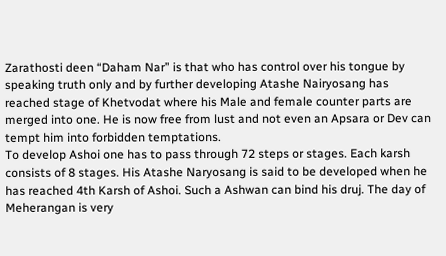Zarathosti deen “Daham Nar” is that who has control over his tongue by speaking truth only and by further developing Atashe Nairyosang has reached stage of Khetvodat where his Male and female counter parts are merged into one. He is now free from lust and not even an Apsara or Dev can tempt him into forbidden temptations.
To develop Ashoi one has to pass through 72 steps or stages. Each karsh consists of 8 stages. His Atashe Naryosang is said to be developed when he has reached 4th Karsh of Ashoi. Such a Ashwan can bind his druj. The day of Meherangan is very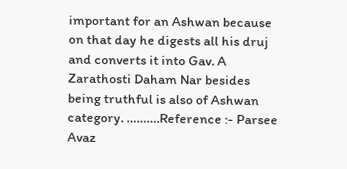important for an Ashwan because on that day he digests all his druj and converts it into Gav. A Zarathosti Daham Nar besides being truthful is also of Ashwan category. ……….Reference :- Parsee Avaz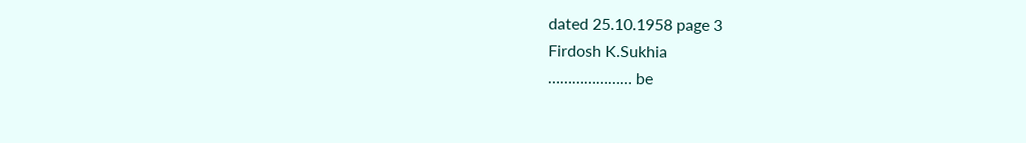dated 25.10.1958 page 3
Firdosh K.Sukhia
………………… be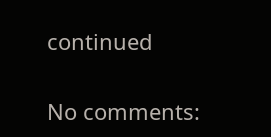continued

No comments: